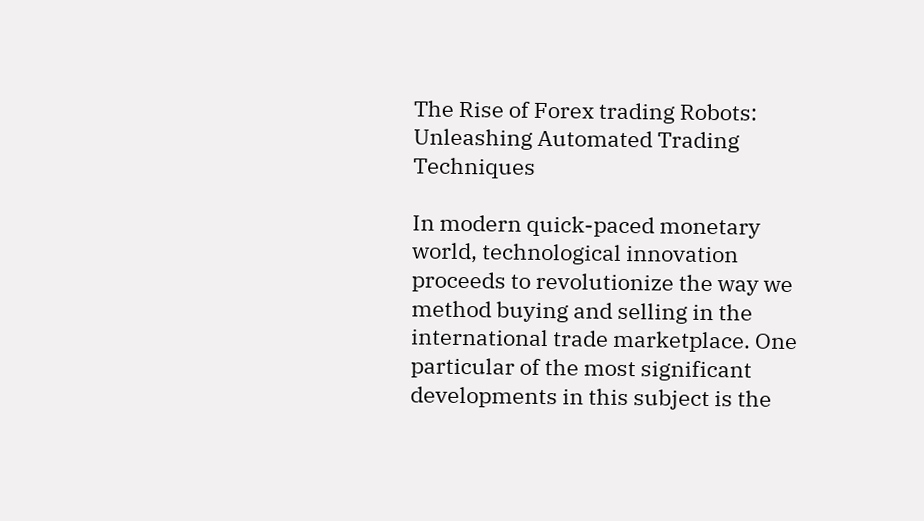The Rise of Forex trading Robots: Unleashing Automated Trading Techniques

In modern quick-paced monetary world, technological innovation proceeds to revolutionize the way we method buying and selling in the international trade marketplace. One particular of the most significant developments in this subject is the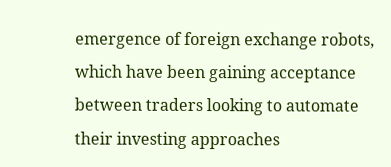emergence of foreign exchange robots, which have been gaining acceptance between traders looking to automate their investing approaches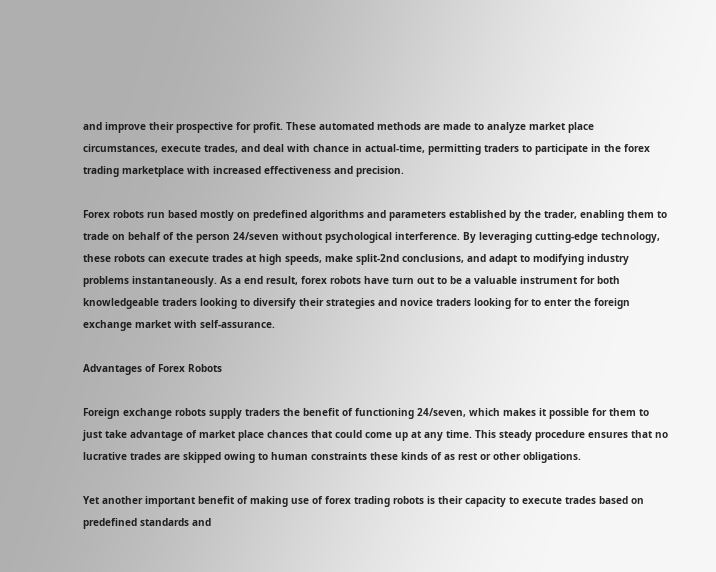and improve their prospective for profit. These automated methods are made to analyze market place circumstances, execute trades, and deal with chance in actual-time, permitting traders to participate in the forex trading marketplace with increased effectiveness and precision.

Forex robots run based mostly on predefined algorithms and parameters established by the trader, enabling them to trade on behalf of the person 24/seven without psychological interference. By leveraging cutting-edge technology, these robots can execute trades at high speeds, make split-2nd conclusions, and adapt to modifying industry problems instantaneously. As a end result, forex robots have turn out to be a valuable instrument for both knowledgeable traders looking to diversify their strategies and novice traders looking for to enter the foreign exchange market with self-assurance.

Advantages of Forex Robots

Foreign exchange robots supply traders the benefit of functioning 24/seven, which makes it possible for them to just take advantage of market place chances that could come up at any time. This steady procedure ensures that no lucrative trades are skipped owing to human constraints these kinds of as rest or other obligations.

Yet another important benefit of making use of forex trading robots is their capacity to execute trades based on predefined standards and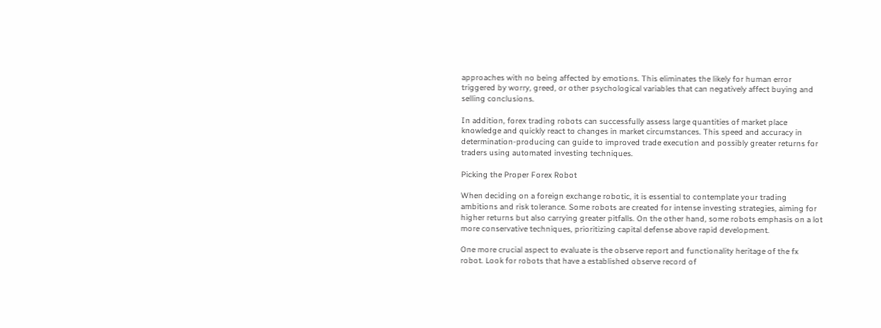approaches with no being affected by emotions. This eliminates the likely for human error triggered by worry, greed, or other psychological variables that can negatively affect buying and selling conclusions.

In addition, forex trading robots can successfully assess large quantities of market place knowledge and quickly react to changes in market circumstances. This speed and accuracy in determination-producing can guide to improved trade execution and possibly greater returns for traders using automated investing techniques.

Picking the Proper Forex Robot

When deciding on a foreign exchange robotic, it is essential to contemplate your trading ambitions and risk tolerance. Some robots are created for intense investing strategies, aiming for higher returns but also carrying greater pitfalls. On the other hand, some robots emphasis on a lot more conservative techniques, prioritizing capital defense above rapid development.

One more crucial aspect to evaluate is the observe report and functionality heritage of the fx robot. Look for robots that have a established observe record of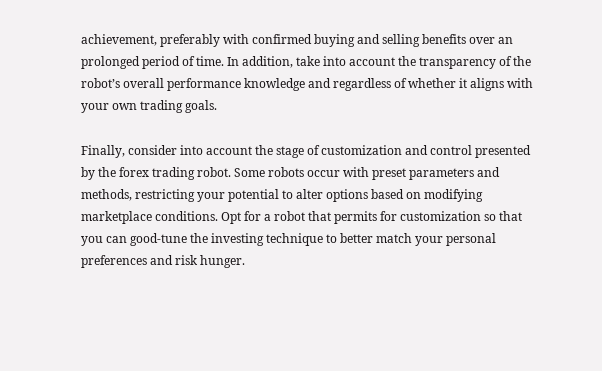achievement, preferably with confirmed buying and selling benefits over an prolonged period of time. In addition, take into account the transparency of the robot’s overall performance knowledge and regardless of whether it aligns with your own trading goals.

Finally, consider into account the stage of customization and control presented by the forex trading robot. Some robots occur with preset parameters and methods, restricting your potential to alter options based on modifying marketplace conditions. Opt for a robot that permits for customization so that you can good-tune the investing technique to better match your personal preferences and risk hunger.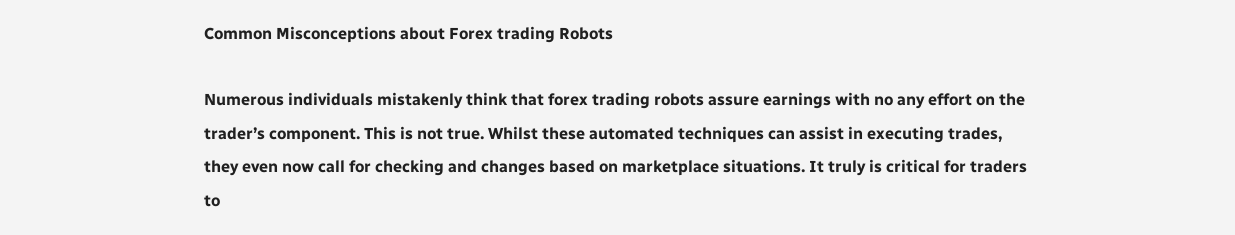Common Misconceptions about Forex trading Robots

Numerous individuals mistakenly think that forex trading robots assure earnings with no any effort on the trader’s component. This is not true. Whilst these automated techniques can assist in executing trades, they even now call for checking and changes based on marketplace situations. It truly is critical for traders to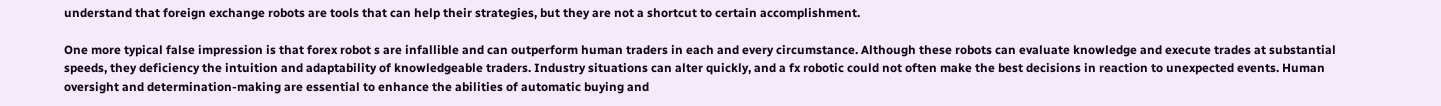understand that foreign exchange robots are tools that can help their strategies, but they are not a shortcut to certain accomplishment.

One more typical false impression is that forex robot s are infallible and can outperform human traders in each and every circumstance. Although these robots can evaluate knowledge and execute trades at substantial speeds, they deficiency the intuition and adaptability of knowledgeable traders. Industry situations can alter quickly, and a fx robotic could not often make the best decisions in reaction to unexpected events. Human oversight and determination-making are essential to enhance the abilities of automatic buying and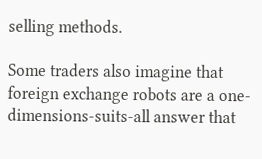selling methods.

Some traders also imagine that foreign exchange robots are a one-dimensions-suits-all answer that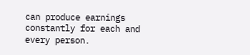can produce earnings constantly for each and every person.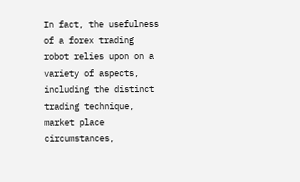In fact, the usefulness of a forex trading robot relies upon on a variety of aspects, including the distinct trading technique, market place circumstances,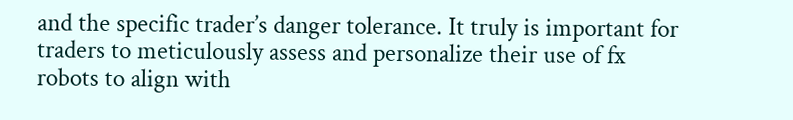and the specific trader’s danger tolerance. It truly is important for traders to meticulously assess and personalize their use of fx robots to align with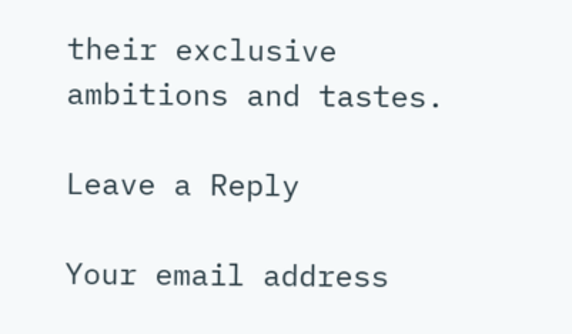their exclusive ambitions and tastes.

Leave a Reply

Your email address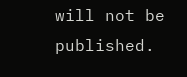will not be published.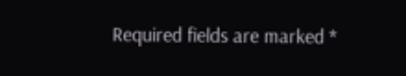Required fields are marked *